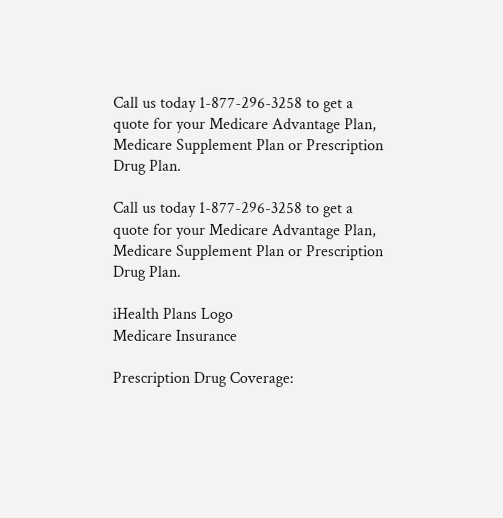Call us today 1-877-296-3258 to get a quote for your Medicare Advantage Plan, Medicare Supplement Plan or Prescription Drug Plan.

Call us today 1-877-296-3258 to get a quote for your Medicare Advantage Plan, Medicare Supplement Plan or Prescription Drug Plan.

iHealth Plans Logo
Medicare Insurance

Prescription Drug Coverage: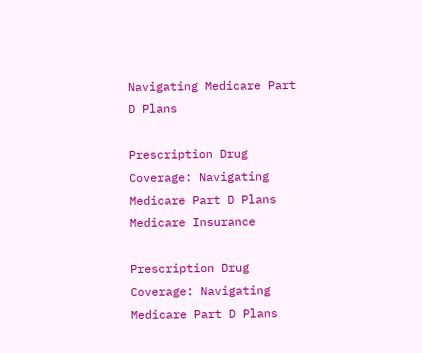Navigating Medicare Part D Plans

Prescription Drug Coverage: Navigating Medicare Part D Plans
Medicare Insurance

Prescription Drug Coverage: Navigating Medicare Part D Plans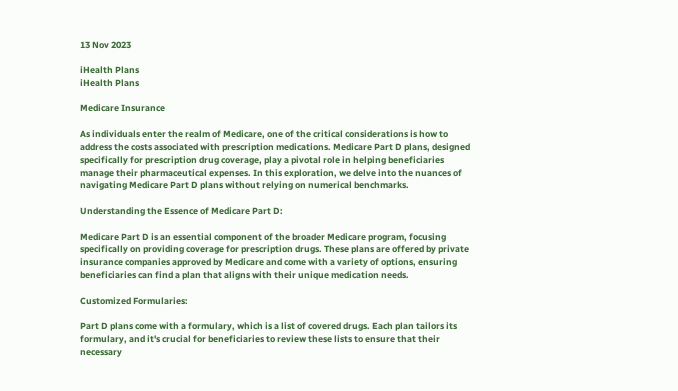13 Nov 2023

iHealth Plans
iHealth Plans

Medicare Insurance

As individuals enter the realm of Medicare, one of the critical considerations is how to address the costs associated with prescription medications. Medicare Part D plans, designed specifically for prescription drug coverage, play a pivotal role in helping beneficiaries manage their pharmaceutical expenses. In this exploration, we delve into the nuances of navigating Medicare Part D plans without relying on numerical benchmarks.

Understanding the Essence of Medicare Part D:

Medicare Part D is an essential component of the broader Medicare program, focusing specifically on providing coverage for prescription drugs. These plans are offered by private insurance companies approved by Medicare and come with a variety of options, ensuring beneficiaries can find a plan that aligns with their unique medication needs.

Customized Formularies:

Part D plans come with a formulary, which is a list of covered drugs. Each plan tailors its formulary, and it's crucial for beneficiaries to review these lists to ensure that their necessary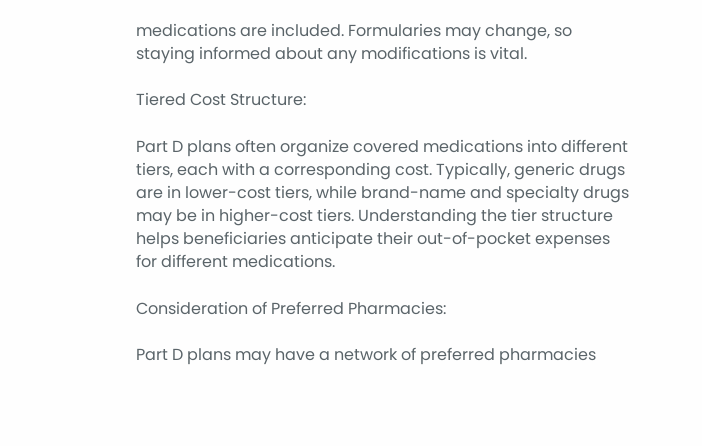medications are included. Formularies may change, so staying informed about any modifications is vital.

Tiered Cost Structure:

Part D plans often organize covered medications into different tiers, each with a corresponding cost. Typically, generic drugs are in lower-cost tiers, while brand-name and specialty drugs may be in higher-cost tiers. Understanding the tier structure helps beneficiaries anticipate their out-of-pocket expenses for different medications.

Consideration of Preferred Pharmacies:

Part D plans may have a network of preferred pharmacies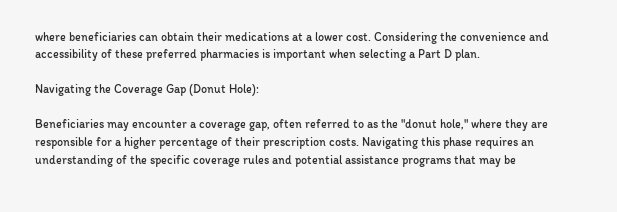where beneficiaries can obtain their medications at a lower cost. Considering the convenience and accessibility of these preferred pharmacies is important when selecting a Part D plan.

Navigating the Coverage Gap (Donut Hole):

Beneficiaries may encounter a coverage gap, often referred to as the "donut hole," where they are responsible for a higher percentage of their prescription costs. Navigating this phase requires an understanding of the specific coverage rules and potential assistance programs that may be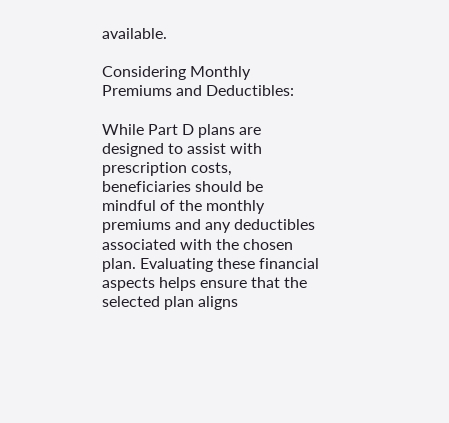available.

Considering Monthly Premiums and Deductibles:

While Part D plans are designed to assist with prescription costs, beneficiaries should be mindful of the monthly premiums and any deductibles associated with the chosen plan. Evaluating these financial aspects helps ensure that the selected plan aligns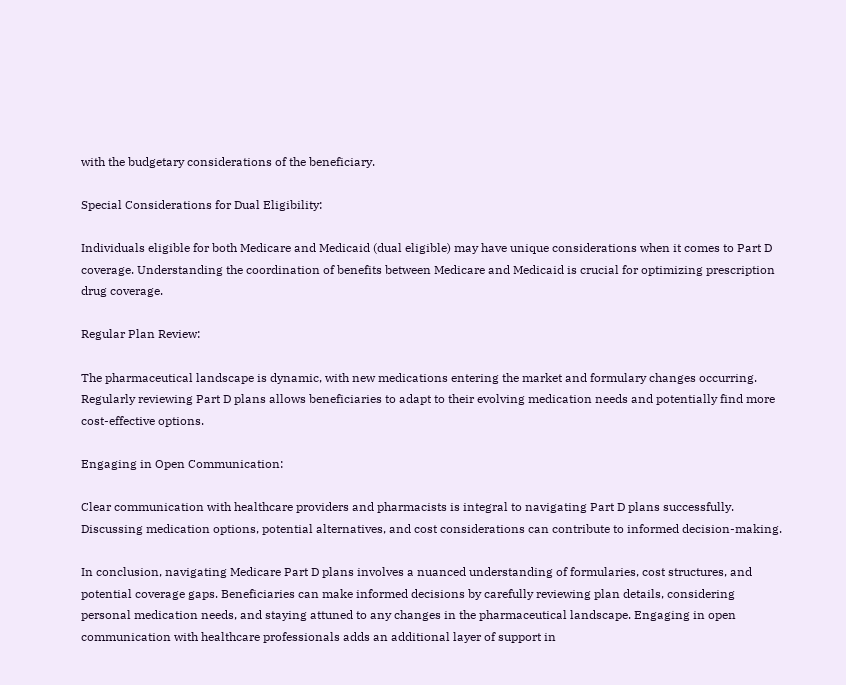with the budgetary considerations of the beneficiary.

Special Considerations for Dual Eligibility:

Individuals eligible for both Medicare and Medicaid (dual eligible) may have unique considerations when it comes to Part D coverage. Understanding the coordination of benefits between Medicare and Medicaid is crucial for optimizing prescription drug coverage.

Regular Plan Review:

The pharmaceutical landscape is dynamic, with new medications entering the market and formulary changes occurring. Regularly reviewing Part D plans allows beneficiaries to adapt to their evolving medication needs and potentially find more cost-effective options.

Engaging in Open Communication:

Clear communication with healthcare providers and pharmacists is integral to navigating Part D plans successfully. Discussing medication options, potential alternatives, and cost considerations can contribute to informed decision-making.

In conclusion, navigating Medicare Part D plans involves a nuanced understanding of formularies, cost structures, and potential coverage gaps. Beneficiaries can make informed decisions by carefully reviewing plan details, considering personal medication needs, and staying attuned to any changes in the pharmaceutical landscape. Engaging in open communication with healthcare professionals adds an additional layer of support in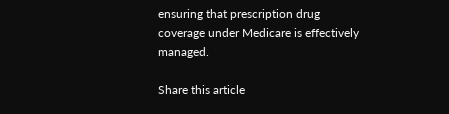ensuring that prescription drug coverage under Medicare is effectively managed.

Share this article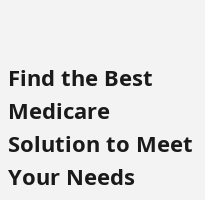Find the Best Medicare Solution to Meet Your Needs